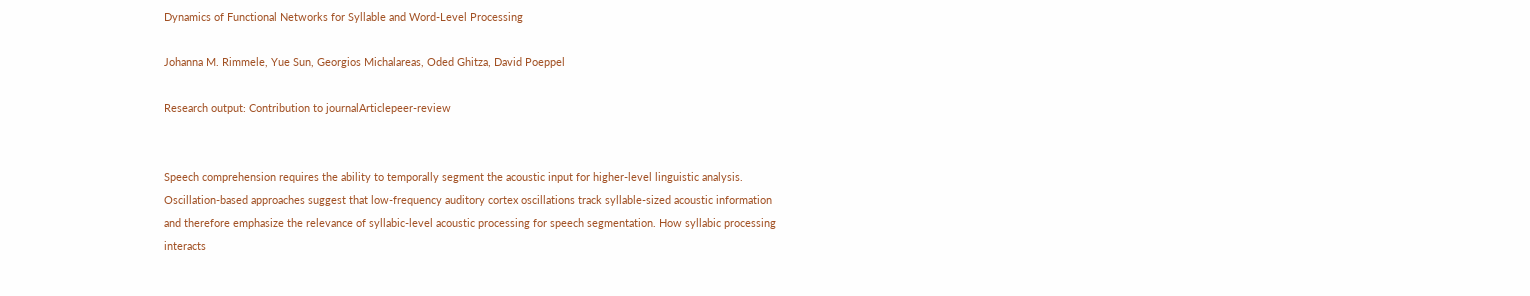Dynamics of Functional Networks for Syllable and Word-Level Processing

Johanna M. Rimmele, Yue Sun, Georgios Michalareas, Oded Ghitza, David Poeppel

Research output: Contribution to journalArticlepeer-review


Speech comprehension requires the ability to temporally segment the acoustic input for higher-level linguistic analysis. Oscillation-based approaches suggest that low-frequency auditory cortex oscillations track syllable-sized acoustic information and therefore emphasize the relevance of syllabic-level acoustic processing for speech segmentation. How syllabic processing interacts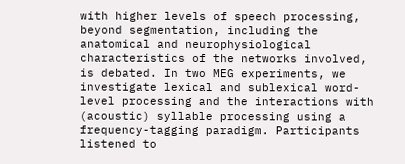with higher levels of speech processing, beyond segmentation, including the anatomical and neurophysiological characteristics of the networks involved, is debated. In two MEG experiments, we investigate lexical and sublexical word-level processing and the interactions with (acoustic) syllable processing using a frequency-tagging paradigm. Participants listened to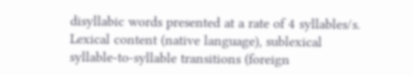disyllabic words presented at a rate of 4 syllables/s. Lexical content (native language), sublexical syllable-to-syllable transitions (foreign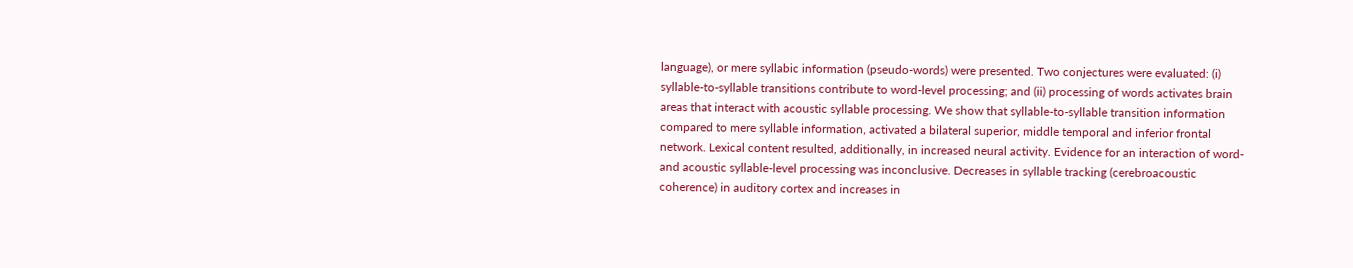language), or mere syllabic information (pseudo-words) were presented. Two conjectures were evaluated: (i) syllable-to-syllable transitions contribute to word-level processing; and (ii) processing of words activates brain areas that interact with acoustic syllable processing. We show that syllable-to-syllable transition information compared to mere syllable information, activated a bilateral superior, middle temporal and inferior frontal network. Lexical content resulted, additionally, in increased neural activity. Evidence for an interaction of word-and acoustic syllable-level processing was inconclusive. Decreases in syllable tracking (cerebroacoustic coherence) in auditory cortex and increases in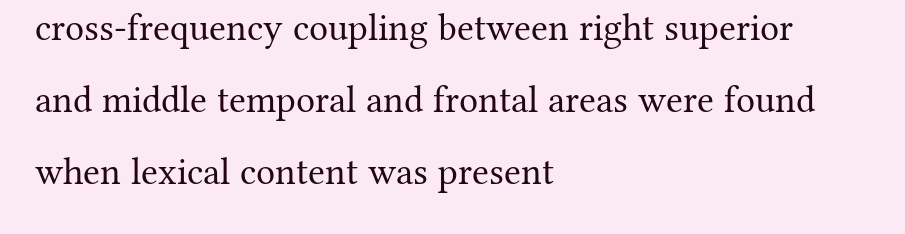cross-frequency coupling between right superior and middle temporal and frontal areas were found when lexical content was present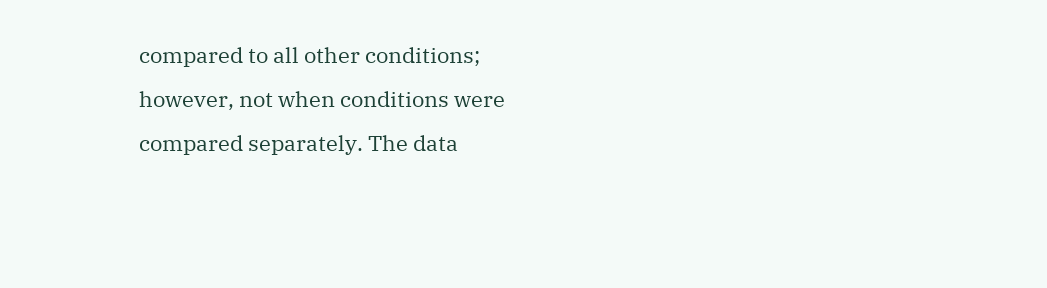compared to all other conditions; however, not when conditions were compared separately. The data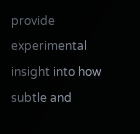provide experimental insight into how subtle and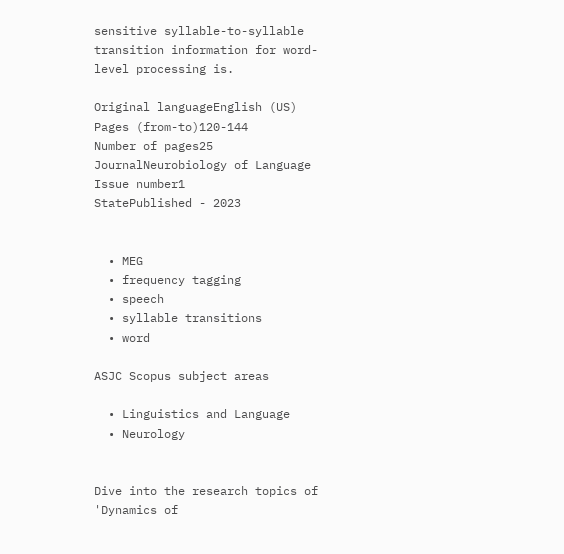sensitive syllable-to-syllable transition information for word-level processing is.

Original languageEnglish (US)
Pages (from-to)120-144
Number of pages25
JournalNeurobiology of Language
Issue number1
StatePublished - 2023


  • MEG
  • frequency tagging
  • speech
  • syllable transitions
  • word

ASJC Scopus subject areas

  • Linguistics and Language
  • Neurology


Dive into the research topics of 'Dynamics of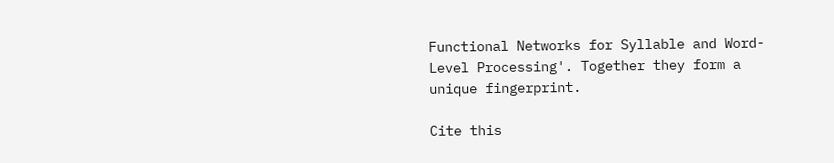Functional Networks for Syllable and Word-Level Processing'. Together they form a unique fingerprint.

Cite this